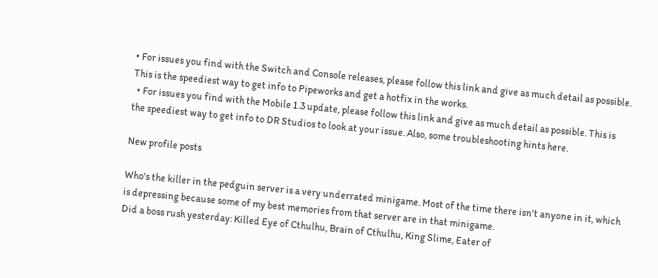• For issues you find with the Switch and Console releases, please follow this link and give as much detail as possible. This is the speediest way to get info to Pipeworks and get a hotfix in the works.
  • For issues you find with the Mobile 1.3 update, please follow this link and give as much detail as possible. This is the speediest way to get info to DR Studios to look at your issue. Also, some troubleshooting hints here.

New profile posts

Who's the killer in the pedguin server is a very underrated minigame. Most of the time there isn't anyone in it, which is depressing because some of my best memories from that server are in that minigame.
Did a boss rush yesterday: Killed Eye of Cthulhu, Brain of Cthulhu, King Slime, Eater of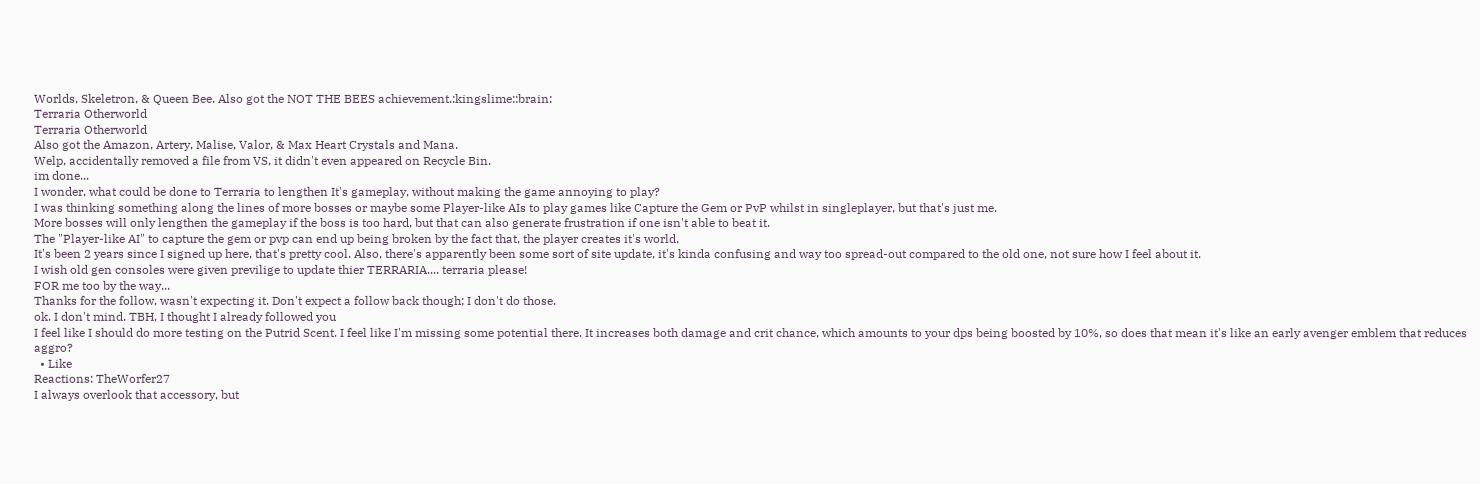Worlds, Skeletron, & Queen Bee. Also got the NOT THE BEES achievement.:kingslime::brain:
Terraria Otherworld
Terraria Otherworld
Also got the Amazon, Artery, Malise, Valor, & Max Heart Crystals and Mana.
Welp, accidentally removed a file from VS, it didn't even appeared on Recycle Bin.
im done...
I wonder, what could be done to Terraria to lengthen It's gameplay, without making the game annoying to play?
I was thinking something along the lines of more bosses or maybe some Player-like AIs to play games like Capture the Gem or PvP whilst in singleplayer, but that's just me.
More bosses will only lengthen the gameplay if the boss is too hard, but that can also generate frustration if one isn't able to beat it.
The "Player-like AI" to capture the gem or pvp can end up being broken by the fact that, the player creates it's world.
It's been 2 years since I signed up here, that's pretty cool. Also, there's apparently been some sort of site update, it's kinda confusing and way too spread-out compared to the old one, not sure how I feel about it.
I wish old gen consoles were given previlige to update thier TERRARIA.... terraria please!
FOR me too by the way...
Thanks for the follow, wasn't expecting it. Don't expect a follow back though; I don't do those.
ok. I don't mind. TBH, I thought I already followed you
I feel like I should do more testing on the Putrid Scent. I feel like I'm missing some potential there. It increases both damage and crit chance, which amounts to your dps being boosted by 10%, so does that mean it's like an early avenger emblem that reduces aggro?
  • Like
Reactions: TheWorfer27
I always overlook that accessory, but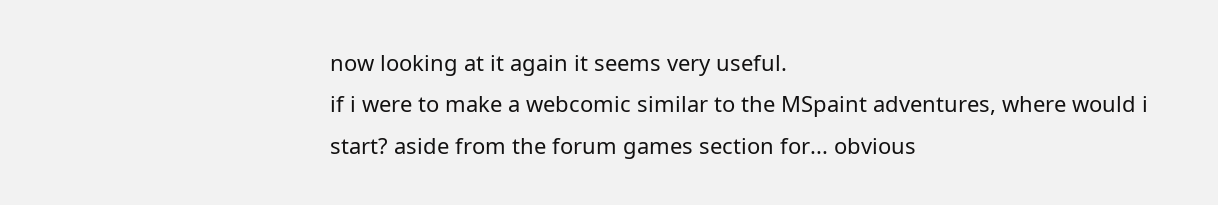now looking at it again it seems very useful.
if i were to make a webcomic similar to the MSpaint adventures, where would i start? aside from the forum games section for... obvious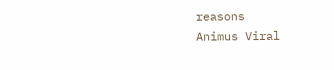reasons
Animus Viral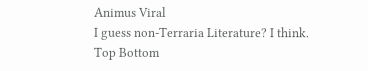Animus Viral
I guess non-Terraria Literature? I think.
Top Bottom